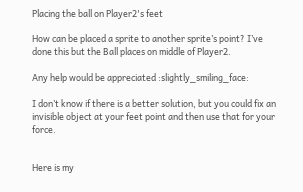Placing the ball on Player2's feet

How can be placed a sprite to another sprite’s point? I’ve done this but the Ball places on middle of Player2.

Any help would be appreciated :slightly_smiling_face:

I don’t know if there is a better solution, but you could fix an invisible object at your feet point and then use that for your force.


Here is my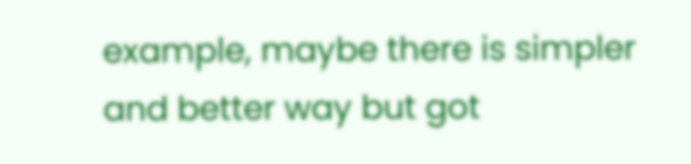example, maybe there is simpler and better way but got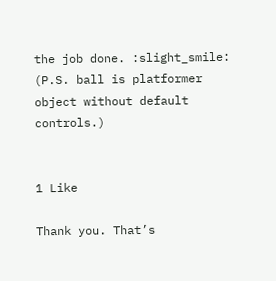the job done. :slight_smile: (P.S. ball is platformer object without default controls.)


1 Like

Thank you. That’s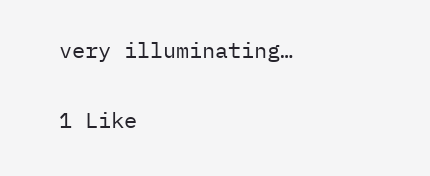very illuminating…

1 Like